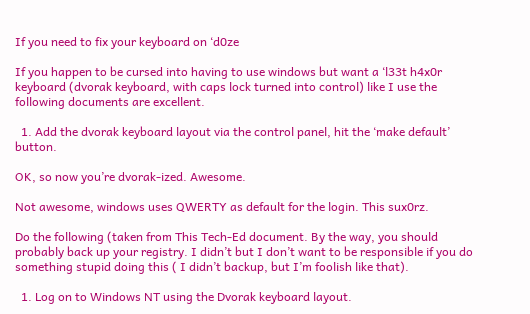If you need to fix your keyboard on ‘d0ze

If you happen to be cursed into having to use windows but want a ‘l33t h4x0r keyboard (dvorak keyboard, with caps lock turned into control) like I use the following documents are excellent.

  1. Add the dvorak keyboard layout via the control panel, hit the ‘make default’ button.

OK, so now you’re dvorak-ized. Awesome.

Not awesome, windows uses QWERTY as default for the login. This sux0rz.

Do the following (taken from This Tech-Ed document. By the way, you should probably back up your registry. I didn’t but I don’t want to be responsible if you do something stupid doing this ( I didn’t backup, but I’m foolish like that).

  1. Log on to Windows NT using the Dvorak keyboard layout.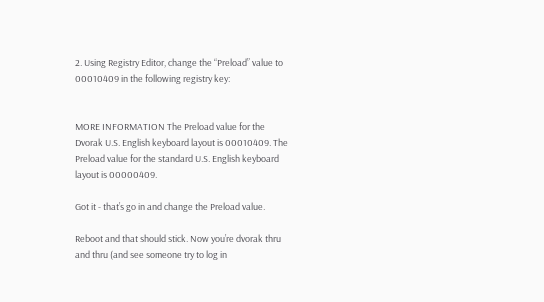2. Using Registry Editor, change the “Preload” value to 00010409 in the following registry key:


MORE INFORMATION The Preload value for the Dvorak U.S. English keyboard layout is 00010409. The Preload value for the standard U.S. English keyboard layout is 00000409.

Got it - that’s go in and change the Preload value.

Reboot and that should stick. Now you’re dvorak thru and thru (and see someone try to log in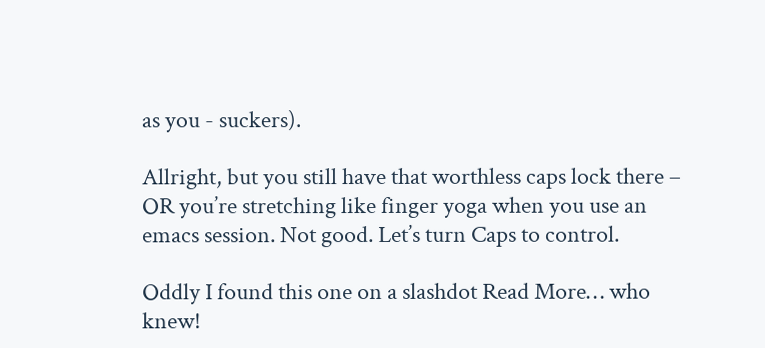as you - suckers).

Allright, but you still have that worthless caps lock there – OR you’re stretching like finger yoga when you use an emacs session. Not good. Let’s turn Caps to control.

Oddly I found this one on a slashdot Read More… who knew!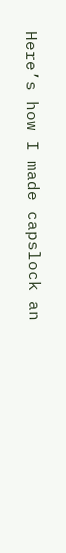Here’s how I made capslock an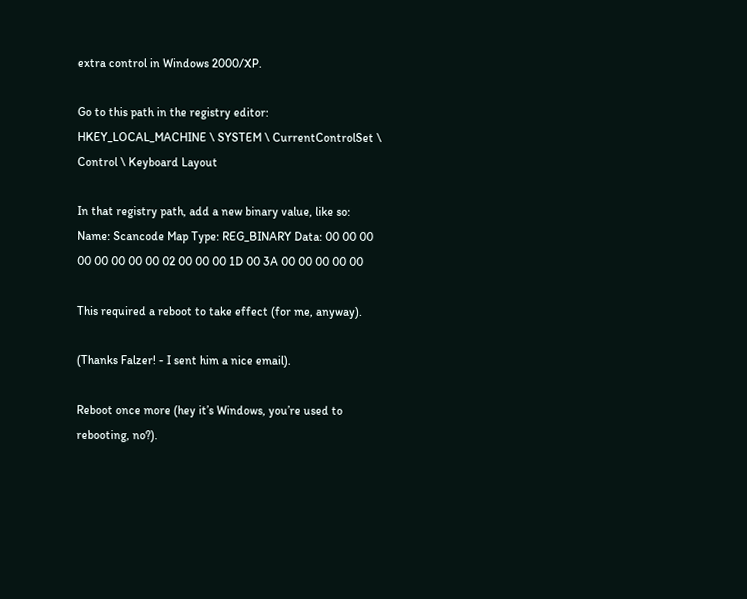extra control in Windows 2000/XP.

Go to this path in the registry editor: HKEY_LOCAL_MACHINE \ SYSTEM \ CurrentControlSet \ Control \ Keyboard Layout

In that registry path, add a new binary value, like so: Name: Scancode Map Type: REG_BINARY Data: 00 00 00 00 00 00 00 00 02 00 00 00 1D 00 3A 00 00 00 00 00

This required a reboot to take effect (for me, anyway).

(Thanks Falzer! - I sent him a nice email).

Reboot once more (hey it’s Windows, you’re used to rebooting, no?).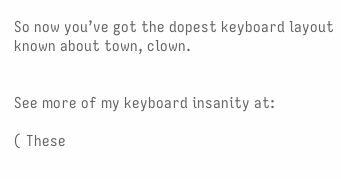So now you’ve got the dopest keyboard layout known about town, clown.


See more of my keyboard insanity at:

( These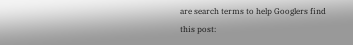are search terms to help Googlers find this post: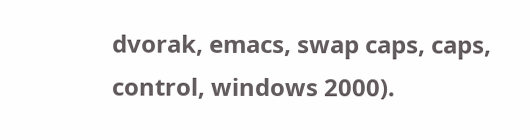dvorak, emacs, swap caps, caps, control, windows 2000).